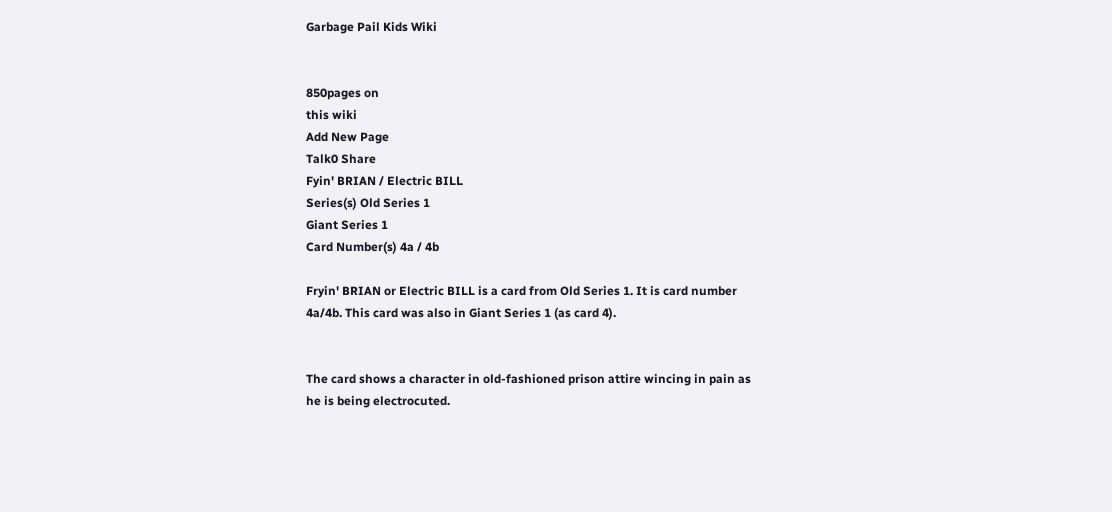Garbage Pail Kids Wiki


850pages on
this wiki
Add New Page
Talk0 Share
Fyin' BRIAN / Electric BILL
Series(s) Old Series 1
Giant Series 1
Card Number(s) 4a / 4b

Fryin' BRIAN or Electric BILL is a card from Old Series 1. It is card number 4a/4b. This card was also in Giant Series 1 (as card 4).


The card shows a character in old-fashioned prison attire wincing in pain as he is being electrocuted.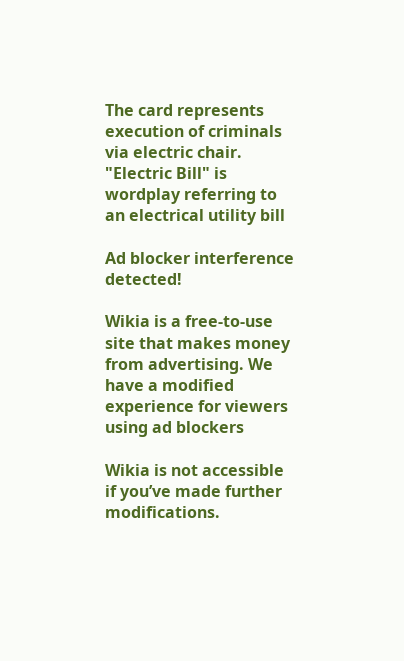The card represents execution of criminals via electric chair. "Electric Bill" is wordplay referring to an electrical utility bill

Ad blocker interference detected!

Wikia is a free-to-use site that makes money from advertising. We have a modified experience for viewers using ad blockers

Wikia is not accessible if you’ve made further modifications.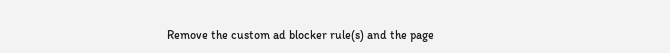Remove the custom ad blocker rule(s) and the page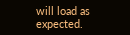will load as expected.